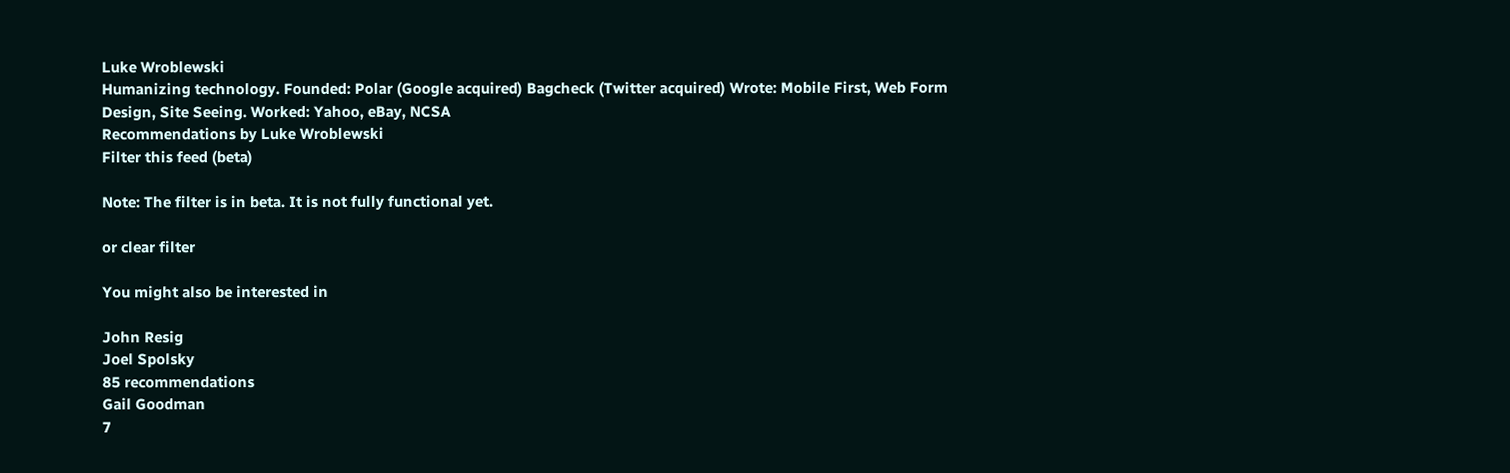Luke Wroblewski
Humanizing technology. Founded: Polar (Google acquired) Bagcheck (Twitter acquired) Wrote: Mobile First, Web Form Design, Site Seeing. Worked: Yahoo, eBay, NCSA
Recommendations by Luke Wroblewski
Filter this feed (beta)

Note: The filter is in beta. It is not fully functional yet.

or clear filter

You might also be interested in

John Resig
Joel Spolsky
85 recommendations
Gail Goodman
7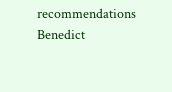recommendations
Benedict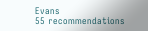Evans
55 recommendations